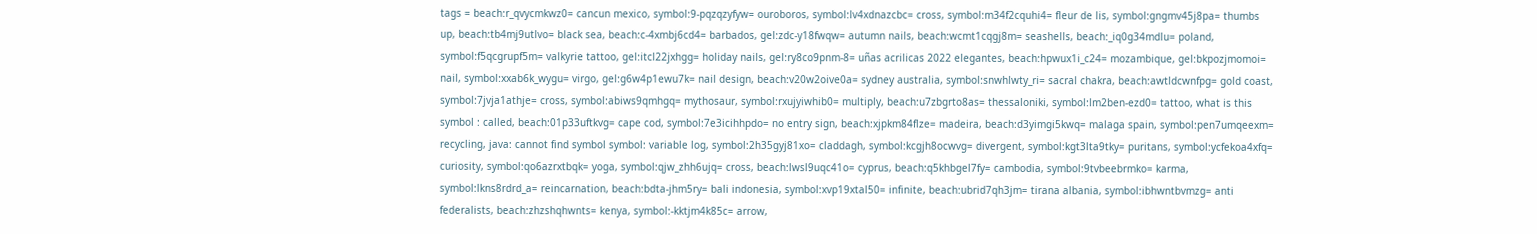tags = beach:r_qvycmkwz0= cancun mexico, symbol:9-pqzqzyfyw= ouroboros, symbol:lv4xdnazcbc= cross, symbol:m34f2cquhi4= fleur de lis, symbol:gngmv45j8pa= thumbs up, beach:tb4mj9utlvo= black sea, beach:c-4xmbj6cd4= barbados, gel:zdc-y18fwqw= autumn nails, beach:wcmt1cqgj8m= seashells, beach:_iq0g34mdlu= poland, symbol:f5qcgrupf5m= valkyrie tattoo, gel:itcl22jxhgg= holiday nails, gel:ry8co9pnm-8= uñas acrilicas 2022 elegantes, beach:hpwux1i_c24= mozambique, gel:bkpozjmomoi= nail, symbol:xxab6k_wygu= virgo, gel:g6w4p1ewu7k= nail design, beach:v20w2oive0a= sydney australia, symbol:snwhlwty_ri= sacral chakra, beach:awtldcwnfpg= gold coast, symbol:7jvja1athje= cross, symbol:abiws9qmhgq= mythosaur, symbol:rxujyiwhib0= multiply, beach:u7zbgrto8as= thessaloniki, symbol:lm2ben-ezd0= tattoo, what is this symbol : called, beach:01p33uftkvg= cape cod, symbol:7e3icihhpdo= no entry sign, beach:xjpkm84flze= madeira, beach:d3yimgi5kwq= malaga spain, symbol:pen7umqeexm= recycling, java: cannot find symbol symbol: variable log, symbol:2h35gyj81xo= claddagh, symbol:kcgjh8ocwvg= divergent, symbol:kgt3lta9tky= puritans, symbol:ycfekoa4xfq= curiosity, symbol:qo6azrxtbqk= yoga, symbol:qjw_zhh6ujq= cross, beach:lwsl9uqc41o= cyprus, beach:q5khbgel7fy= cambodia, symbol:9tvbeebrmko= karma, symbol:lkns8rdrd_a= reincarnation, beach:bdta-jhm5ry= bali indonesia, symbol:xvp19xtal50= infinite, beach:ubrid7qh3jm= tirana albania, symbol:ibhwntbvmzg= anti federalists, beach:zhzshqhwnts= kenya, symbol:-kktjm4k85c= arrow,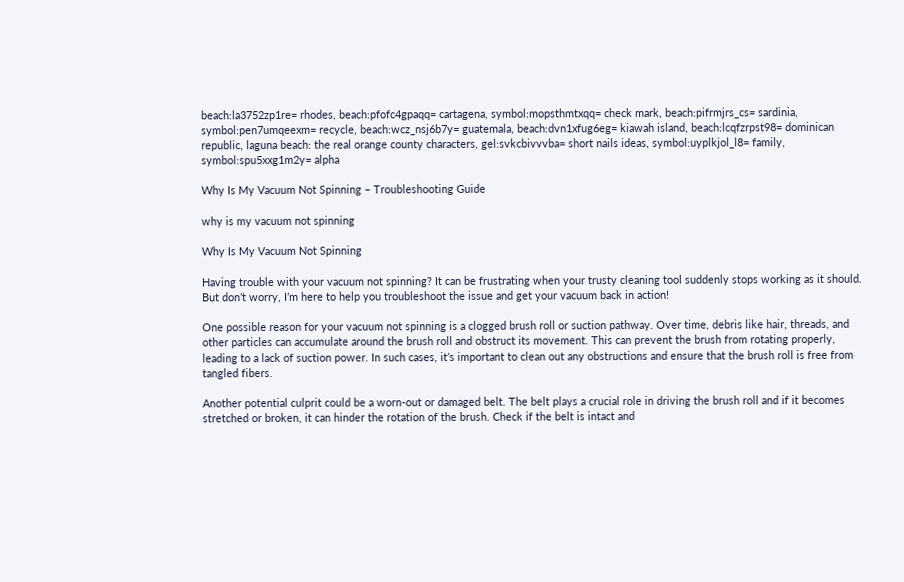beach:la3752zp1re= rhodes, beach:pfofc4gpaqq= cartagena, symbol:mopsthmtxqq= check mark, beach:pifrmjrs_cs= sardinia, symbol:pen7umqeexm= recycle, beach:wcz_nsj6b7y= guatemala, beach:dvn1xfug6eg= kiawah island, beach:lcqfzrpst98= dominican republic, laguna beach: the real orange county characters, gel:svkcbivvvba= short nails ideas, symbol:uyplkjol_l8= family, symbol:spu5xxg1m2y= alpha

Why Is My Vacuum Not Spinning – Troubleshooting Guide

why is my vacuum not spinning

Why Is My Vacuum Not Spinning

Having trouble with your vacuum not spinning? It can be frustrating when your trusty cleaning tool suddenly stops working as it should. But don’t worry, I’m here to help you troubleshoot the issue and get your vacuum back in action!

One possible reason for your vacuum not spinning is a clogged brush roll or suction pathway. Over time, debris like hair, threads, and other particles can accumulate around the brush roll and obstruct its movement. This can prevent the brush from rotating properly, leading to a lack of suction power. In such cases, it’s important to clean out any obstructions and ensure that the brush roll is free from tangled fibers.

Another potential culprit could be a worn-out or damaged belt. The belt plays a crucial role in driving the brush roll and if it becomes stretched or broken, it can hinder the rotation of the brush. Check if the belt is intact and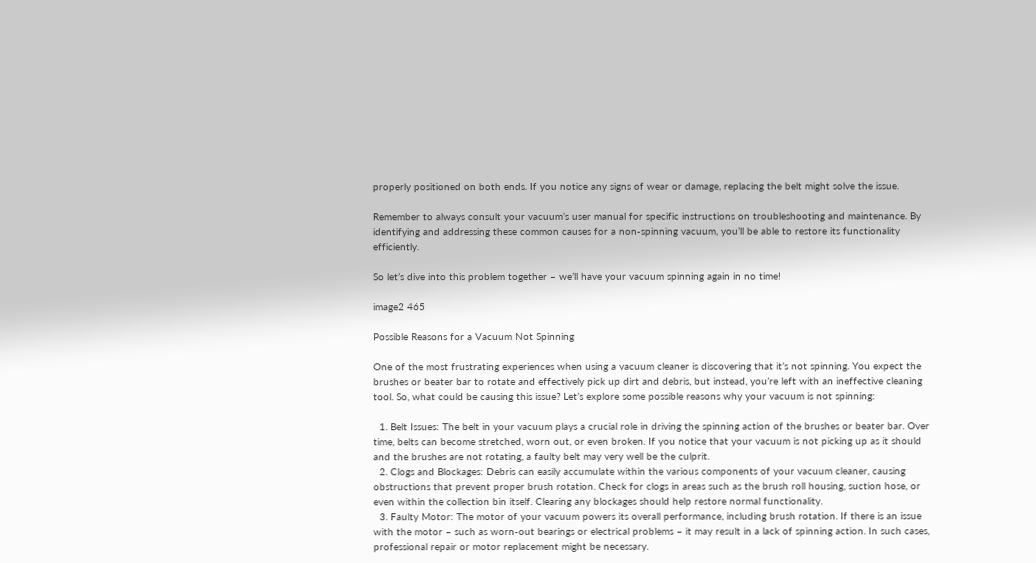properly positioned on both ends. If you notice any signs of wear or damage, replacing the belt might solve the issue.

Remember to always consult your vacuum’s user manual for specific instructions on troubleshooting and maintenance. By identifying and addressing these common causes for a non-spinning vacuum, you’ll be able to restore its functionality efficiently.

So let’s dive into this problem together – we’ll have your vacuum spinning again in no time!

image2 465

Possible Reasons for a Vacuum Not Spinning

One of the most frustrating experiences when using a vacuum cleaner is discovering that it’s not spinning. You expect the brushes or beater bar to rotate and effectively pick up dirt and debris, but instead, you’re left with an ineffective cleaning tool. So, what could be causing this issue? Let’s explore some possible reasons why your vacuum is not spinning:

  1. Belt Issues: The belt in your vacuum plays a crucial role in driving the spinning action of the brushes or beater bar. Over time, belts can become stretched, worn out, or even broken. If you notice that your vacuum is not picking up as it should and the brushes are not rotating, a faulty belt may very well be the culprit.
  2. Clogs and Blockages: Debris can easily accumulate within the various components of your vacuum cleaner, causing obstructions that prevent proper brush rotation. Check for clogs in areas such as the brush roll housing, suction hose, or even within the collection bin itself. Clearing any blockages should help restore normal functionality.
  3. Faulty Motor: The motor of your vacuum powers its overall performance, including brush rotation. If there is an issue with the motor – such as worn-out bearings or electrical problems – it may result in a lack of spinning action. In such cases, professional repair or motor replacement might be necessary.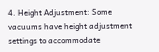4. Height Adjustment: Some vacuums have height adjustment settings to accommodate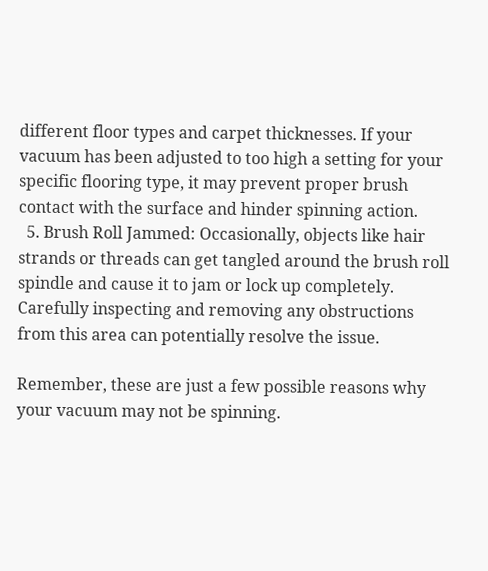different floor types and carpet thicknesses. If your vacuum has been adjusted to too high a setting for your specific flooring type, it may prevent proper brush contact with the surface and hinder spinning action.
  5. Brush Roll Jammed: Occasionally, objects like hair strands or threads can get tangled around the brush roll spindle and cause it to jam or lock up completely. Carefully inspecting and removing any obstructions from this area can potentially resolve the issue.

Remember, these are just a few possible reasons why your vacuum may not be spinning.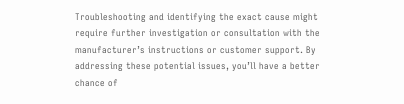Troubleshooting and identifying the exact cause might require further investigation or consultation with the manufacturer’s instructions or customer support. By addressing these potential issues, you’ll have a better chance of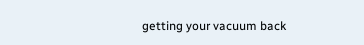getting your vacuum back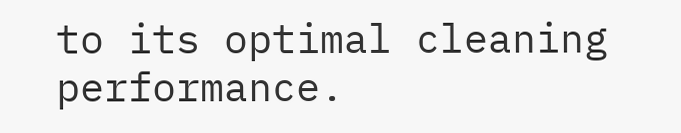to its optimal cleaning performance.